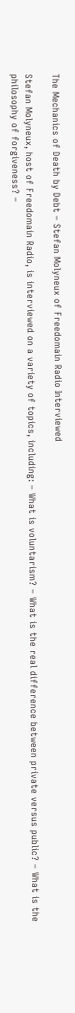The Mechanics of Death by Debt – Stefan Molyneux of Freedomain Radio Interviewed

Stefan Molyneux, host of Freedomain Radio, is interviewed on a variety of topics, including: – What is voluntarism? – What is the real difference between private versus public? – What is the philosophy of forgiveness? –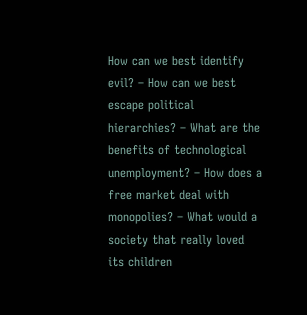How can we best identify evil? – How can we best escape political hierarchies? – What are the benefits of technological unemployment? – How does a free market deal with monopolies? – What would a society that really loved its children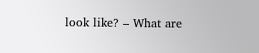look like? – What are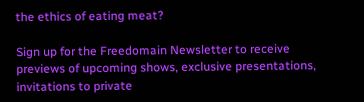the ethics of eating meat?

Sign up for the Freedomain Newsletter to receive previews of upcoming shows, exclusive presentations, invitations to private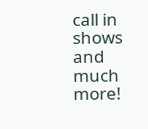call in shows and much more!